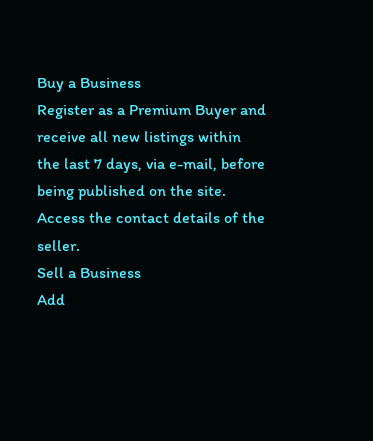Buy a Business
Register as a Premium Buyer and receive all new listings within the last 7 days, via e-mail, before being published on the site. Access the contact details of the seller.
Sell a Business
Add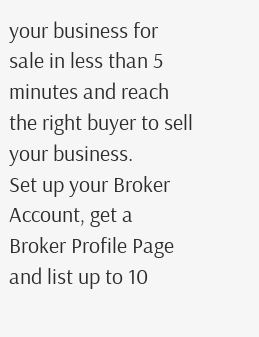your business for sale in less than 5 minutes and reach the right buyer to sell your business.
Set up your Broker Account, get a Broker Profile Page and list up to 10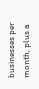businesses per month, plus a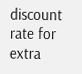discount rate for extra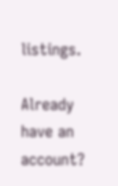listings.

Already have an account?